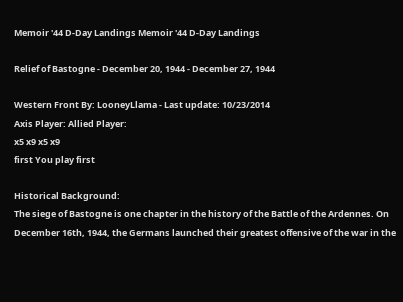Memoir '44 D-Day Landings Memoir '44 D-Day Landings

Relief of Bastogne - December 20, 1944 - December 27, 1944

Western Front By: LooneyLlama - Last update: 10/23/2014
Axis Player: Allied Player:
x5 x9 x5 x9
first You play first

Historical Background:
The siege of Bastogne is one chapter in the history of the Battle of the Ardennes. On December 16th, 1944, the Germans launched their greatest offensive of the war in the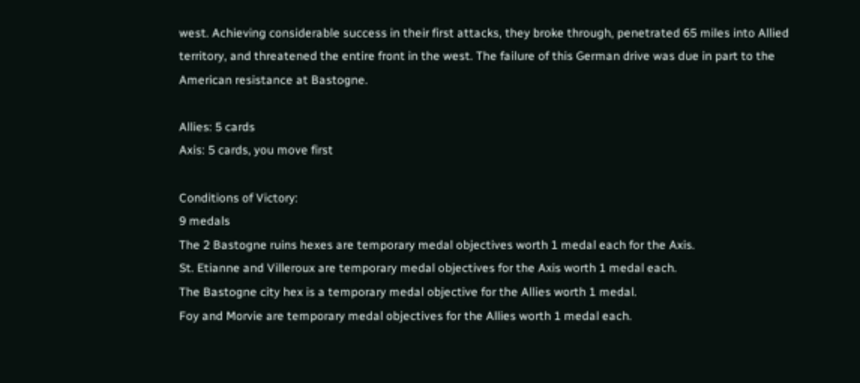west. Achieving considerable success in their first attacks, they broke through, penetrated 65 miles into Allied territory, and threatened the entire front in the west. The failure of this German drive was due in part to the American resistance at Bastogne.

Allies: 5 cards
Axis: 5 cards, you move first

Conditions of Victory:
9 medals
The 2 Bastogne ruins hexes are temporary medal objectives worth 1 medal each for the Axis.
St. Etianne and Villeroux are temporary medal objectives for the Axis worth 1 medal each.
The Bastogne city hex is a temporary medal objective for the Allies worth 1 medal.
Foy and Morvie are temporary medal objectives for the Allies worth 1 medal each.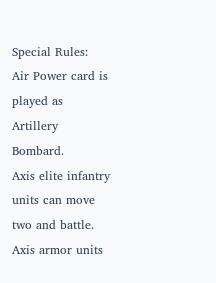Special Rules:
Air Power card is played as Artillery Bombard.
Axis elite infantry units can move two and battle.
Axis armor units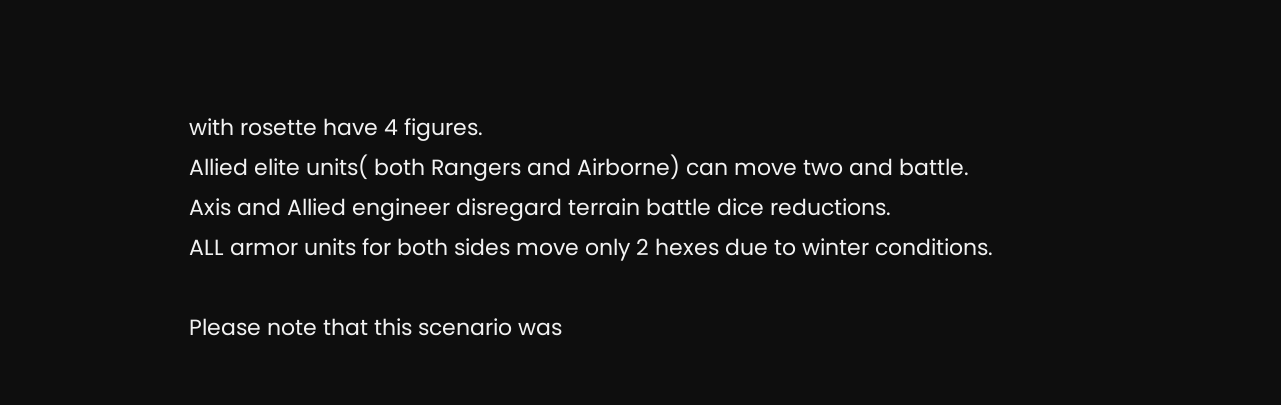with rosette have 4 figures.
Allied elite units( both Rangers and Airborne) can move two and battle.
Axis and Allied engineer disregard terrain battle dice reductions.
ALL armor units for both sides move only 2 hexes due to winter conditions.

Please note that this scenario was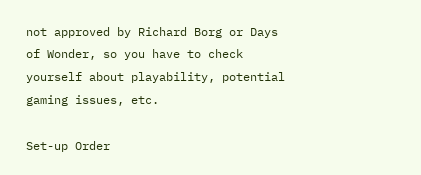not approved by Richard Borg or Days of Wonder, so you have to check yourself about playability, potential gaming issues, etc.

Set-up Order